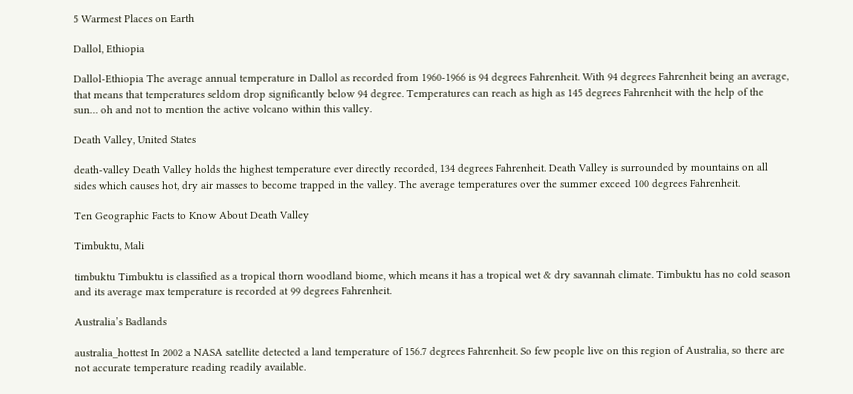5 Warmest Places on Earth

Dallol, Ethiopia

Dallol-Ethiopia The average annual temperature in Dallol as recorded from 1960-1966 is 94 degrees Fahrenheit. With 94 degrees Fahrenheit being an average, that means that temperatures seldom drop significantly below 94 degree. Temperatures can reach as high as 145 degrees Fahrenheit with the help of the sun… oh and not to mention the active volcano within this valley.

Death Valley, United States

death-valley Death Valley holds the highest temperature ever directly recorded, 134 degrees Fahrenheit. Death Valley is surrounded by mountains on all sides which causes hot, dry air masses to become trapped in the valley. The average temperatures over the summer exceed 100 degrees Fahrenheit.

Ten Geographic Facts to Know About Death Valley

Timbuktu, Mali

timbuktu Timbuktu is classified as a tropical thorn woodland biome, which means it has a tropical wet & dry savannah climate. Timbuktu has no cold season and its average max temperature is recorded at 99 degrees Fahrenheit.

Australia’s Badlands

australia_hottest In 2002 a NASA satellite detected a land temperature of 156.7 degrees Fahrenheit. So few people live on this region of Australia, so there are not accurate temperature reading readily available.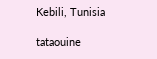Kebili, Tunisia

tataouine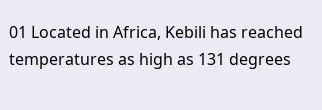01 Located in Africa, Kebili has reached temperatures as high as 131 degrees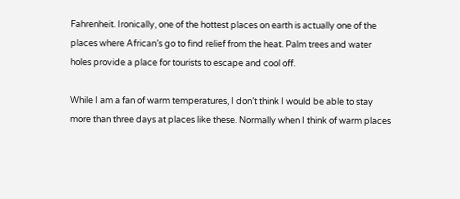Fahrenheit. Ironically, one of the hottest places on earth is actually one of the places where African’s go to find relief from the heat. Palm trees and water holes provide a place for tourists to escape and cool off.

While I am a fan of warm temperatures, I don’t think I would be able to stay more than three days at places like these. Normally when I think of warm places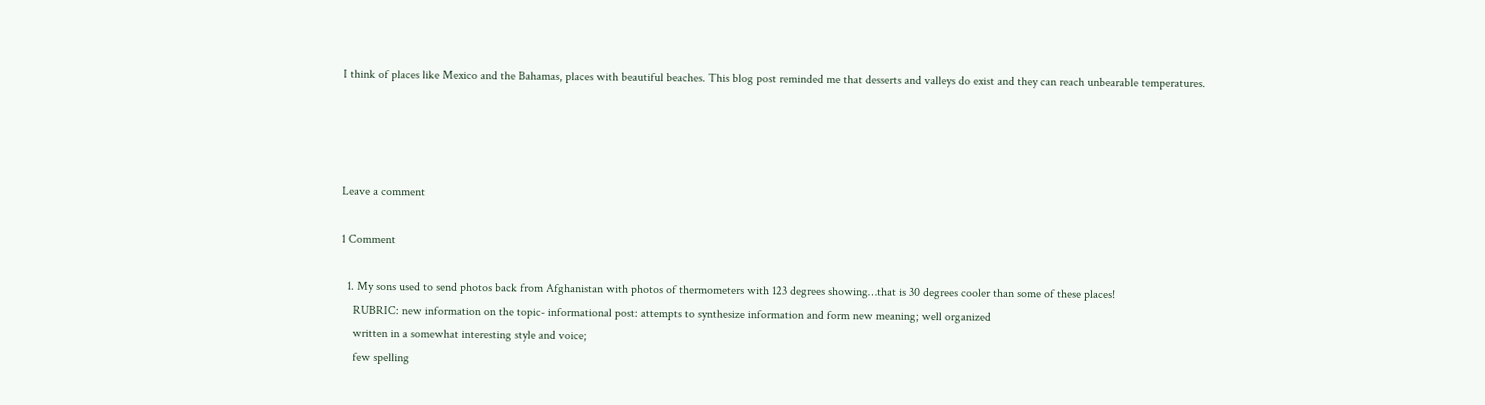I think of places like Mexico and the Bahamas, places with beautiful beaches. This blog post reminded me that desserts and valleys do exist and they can reach unbearable temperatures.




Leave a comment

1 Comment

  1. My sons used to send photos back from Afghanistan with photos of thermometers with 123 degrees showing…that is 30 degrees cooler than some of these places!
    RUBRIC: new information on the topic- informational post: attempts to synthesize information and form new meaning; well organized
    written in a somewhat interesting style and voice;
    few spelling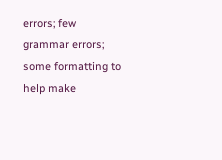errors; few grammar errors; some formatting to help make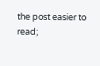the post easier to read;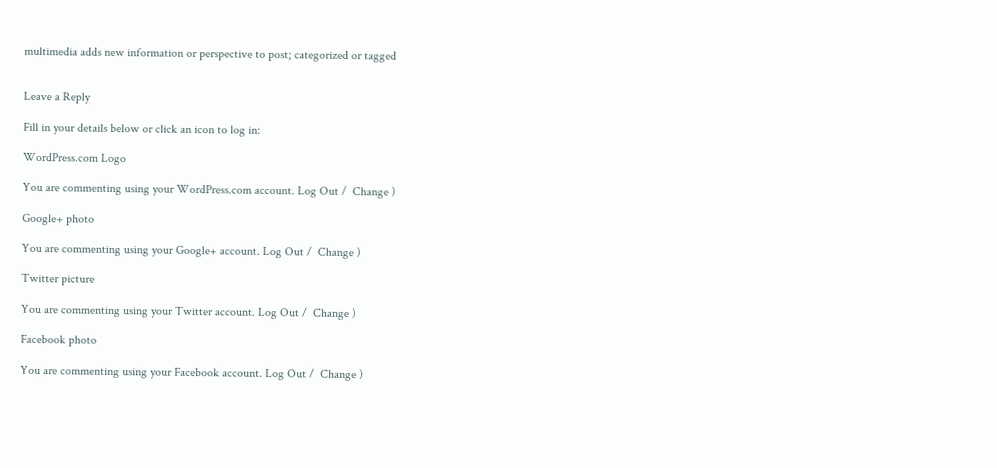multimedia adds new information or perspective to post; categorized or tagged


Leave a Reply

Fill in your details below or click an icon to log in:

WordPress.com Logo

You are commenting using your WordPress.com account. Log Out /  Change )

Google+ photo

You are commenting using your Google+ account. Log Out /  Change )

Twitter picture

You are commenting using your Twitter account. Log Out /  Change )

Facebook photo

You are commenting using your Facebook account. Log Out /  Change )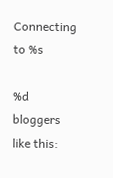Connecting to %s

%d bloggers like this: